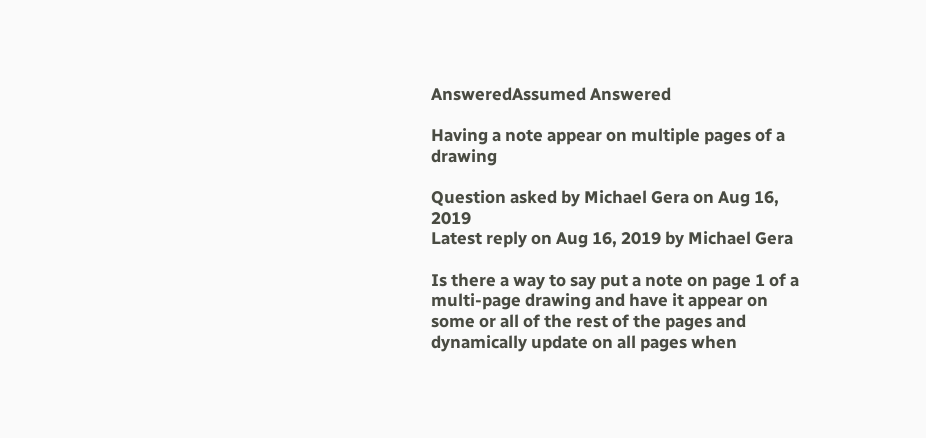AnsweredAssumed Answered

Having a note appear on multiple pages of a drawing

Question asked by Michael Gera on Aug 16, 2019
Latest reply on Aug 16, 2019 by Michael Gera

Is there a way to say put a note on page 1 of a multi-page drawing and have it appear on some or all of the rest of the pages and dynamically update on all pages when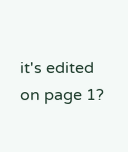it's edited on page 1?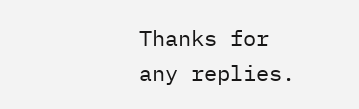Thanks for any replies.